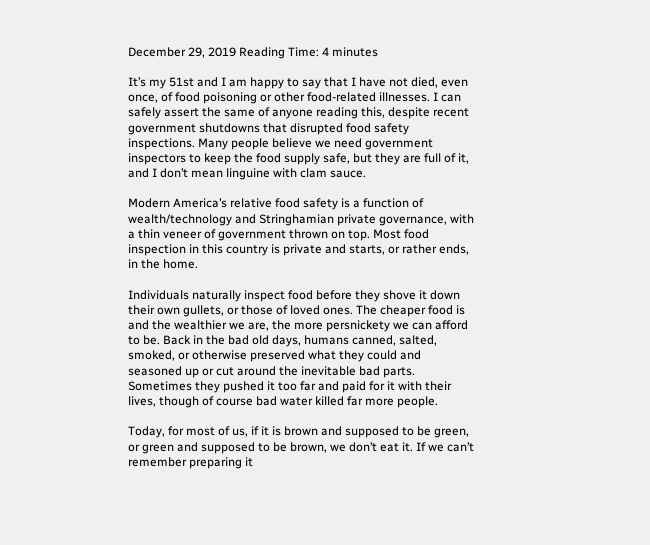December 29, 2019 Reading Time: 4 minutes

It’s my 51st and I am happy to say that I have not died, even once, of food poisoning or other food-related illnesses. I can safely assert the same of anyone reading this, despite recent government shutdowns that disrupted food safety inspections. Many people believe we need government inspectors to keep the food supply safe, but they are full of it, and I don’t mean linguine with clam sauce.

Modern America’s relative food safety is a function of wealth/technology and Stringhamian private governance, with a thin veneer of government thrown on top. Most food inspection in this country is private and starts, or rather ends, in the home.

Individuals naturally inspect food before they shove it down their own gullets, or those of loved ones. The cheaper food is and the wealthier we are, the more persnickety we can afford to be. Back in the bad old days, humans canned, salted, smoked, or otherwise preserved what they could and seasoned up or cut around the inevitable bad parts. Sometimes they pushed it too far and paid for it with their lives, though of course bad water killed far more people.

Today, for most of us, if it is brown and supposed to be green, or green and supposed to be brown, we don’t eat it. If we can’t remember preparing it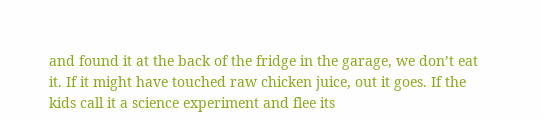and found it at the back of the fridge in the garage, we don’t eat it. If it might have touched raw chicken juice, out it goes. If the kids call it a science experiment and flee its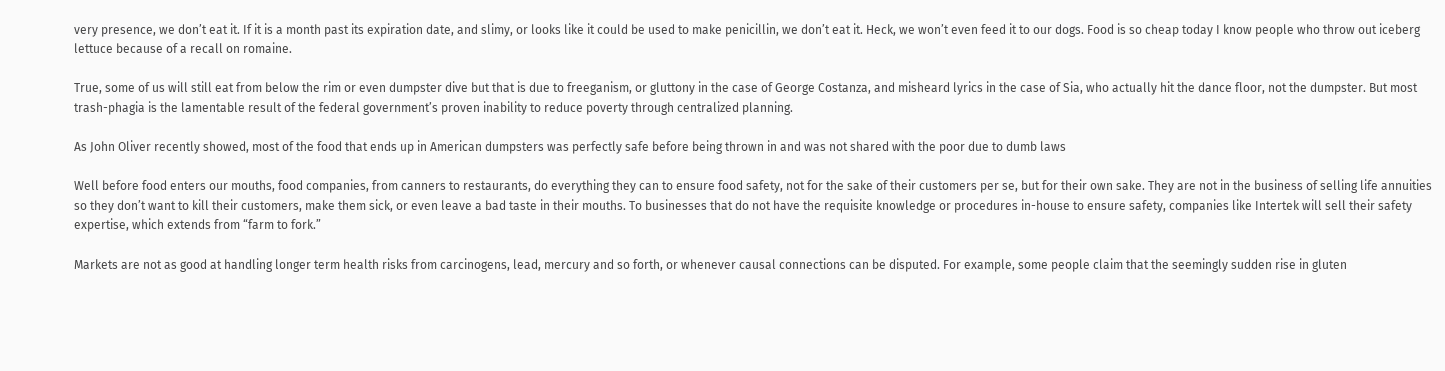very presence, we don’t eat it. If it is a month past its expiration date, and slimy, or looks like it could be used to make penicillin, we don’t eat it. Heck, we won’t even feed it to our dogs. Food is so cheap today I know people who throw out iceberg lettuce because of a recall on romaine.

True, some of us will still eat from below the rim or even dumpster dive but that is due to freeganism, or gluttony in the case of George Costanza, and misheard lyrics in the case of Sia, who actually hit the dance floor, not the dumpster. But most trash-phagia is the lamentable result of the federal government’s proven inability to reduce poverty through centralized planning.

As John Oliver recently showed, most of the food that ends up in American dumpsters was perfectly safe before being thrown in and was not shared with the poor due to dumb laws

Well before food enters our mouths, food companies, from canners to restaurants, do everything they can to ensure food safety, not for the sake of their customers per se, but for their own sake. They are not in the business of selling life annuities so they don’t want to kill their customers, make them sick, or even leave a bad taste in their mouths. To businesses that do not have the requisite knowledge or procedures in-house to ensure safety, companies like Intertek will sell their safety expertise, which extends from “farm to fork.”

Markets are not as good at handling longer term health risks from carcinogens, lead, mercury and so forth, or whenever causal connections can be disputed. For example, some people claim that the seemingly sudden rise in gluten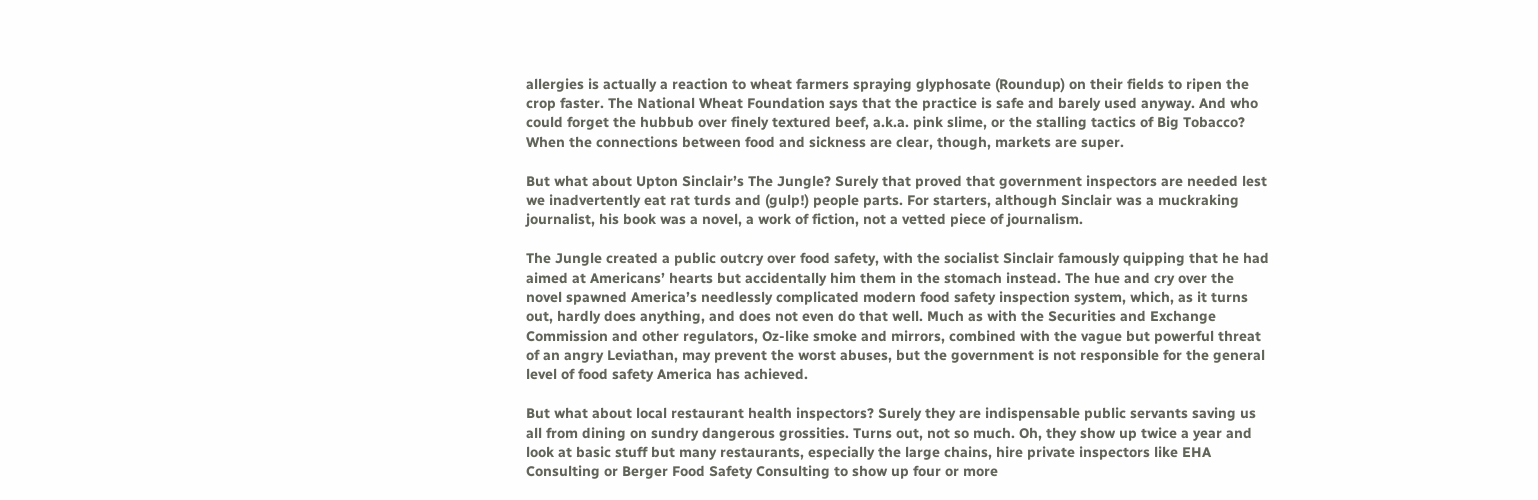allergies is actually a reaction to wheat farmers spraying glyphosate (Roundup) on their fields to ripen the crop faster. The National Wheat Foundation says that the practice is safe and barely used anyway. And who could forget the hubbub over finely textured beef, a.k.a. pink slime, or the stalling tactics of Big Tobacco? When the connections between food and sickness are clear, though, markets are super.

But what about Upton Sinclair’s The Jungle? Surely that proved that government inspectors are needed lest we inadvertently eat rat turds and (gulp!) people parts. For starters, although Sinclair was a muckraking journalist, his book was a novel, a work of fiction, not a vetted piece of journalism.

The Jungle created a public outcry over food safety, with the socialist Sinclair famously quipping that he had aimed at Americans’ hearts but accidentally him them in the stomach instead. The hue and cry over the novel spawned America’s needlessly complicated modern food safety inspection system, which, as it turns out, hardly does anything, and does not even do that well. Much as with the Securities and Exchange Commission and other regulators, Oz-like smoke and mirrors, combined with the vague but powerful threat of an angry Leviathan, may prevent the worst abuses, but the government is not responsible for the general level of food safety America has achieved.

But what about local restaurant health inspectors? Surely they are indispensable public servants saving us all from dining on sundry dangerous grossities. Turns out, not so much. Oh, they show up twice a year and look at basic stuff but many restaurants, especially the large chains, hire private inspectors like EHA Consulting or Berger Food Safety Consulting to show up four or more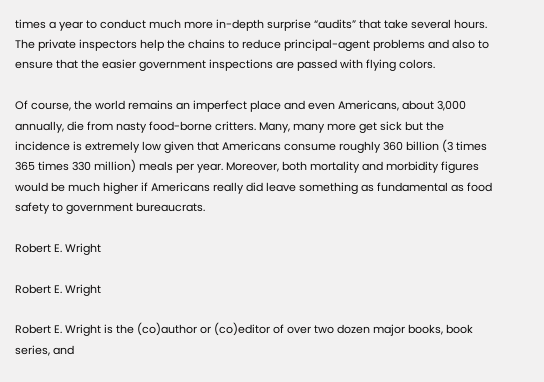times a year to conduct much more in-depth surprise “audits” that take several hours. The private inspectors help the chains to reduce principal-agent problems and also to ensure that the easier government inspections are passed with flying colors.

Of course, the world remains an imperfect place and even Americans, about 3,000 annually, die from nasty food-borne critters. Many, many more get sick but the incidence is extremely low given that Americans consume roughly 360 billion (3 times 365 times 330 million) meals per year. Moreover, both mortality and morbidity figures would be much higher if Americans really did leave something as fundamental as food safety to government bureaucrats.

Robert E. Wright

Robert E. Wright

Robert E. Wright is the (co)author or (co)editor of over two dozen major books, book series, and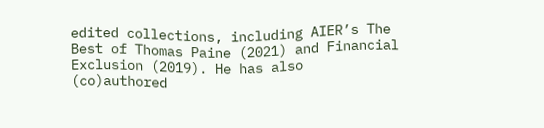edited collections, including AIER’s The Best of Thomas Paine (2021) and Financial Exclusion (2019). He has also (co)authored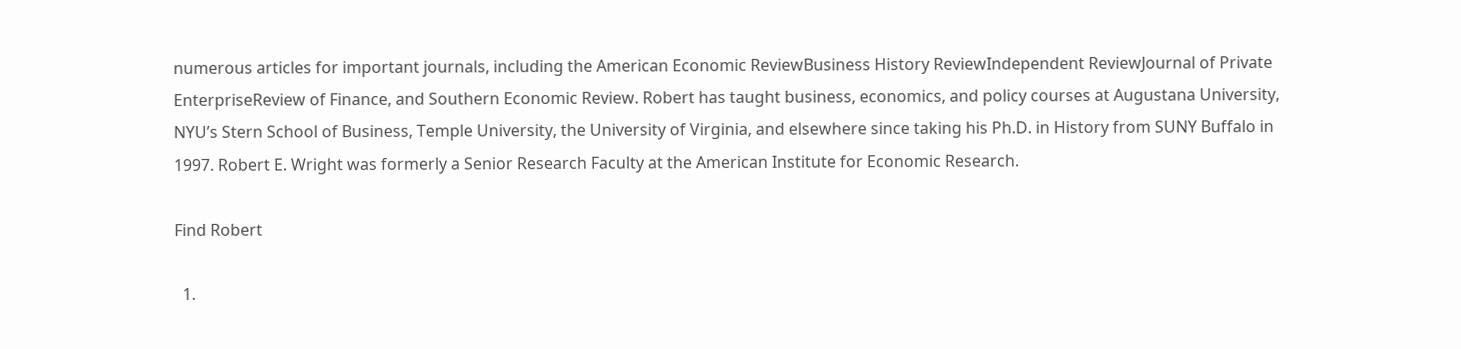numerous articles for important journals, including the American Economic ReviewBusiness History ReviewIndependent ReviewJournal of Private EnterpriseReview of Finance, and Southern Economic Review. Robert has taught business, economics, and policy courses at Augustana University, NYU’s Stern School of Business, Temple University, the University of Virginia, and elsewhere since taking his Ph.D. in History from SUNY Buffalo in 1997. Robert E. Wright was formerly a Senior Research Faculty at the American Institute for Economic Research.

Find Robert

  1.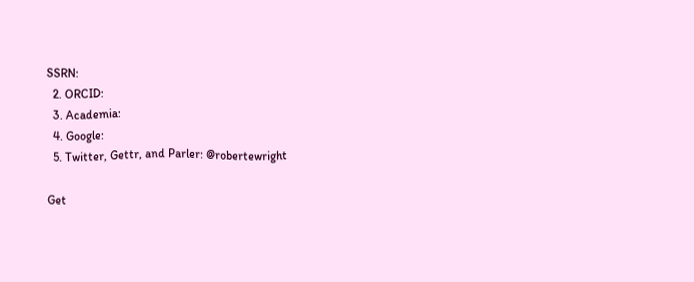SSRN:
  2. ORCID:
  3. Academia:
  4. Google:
  5. Twitter, Gettr, and Parler: @robertewright

Get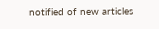notified of new articles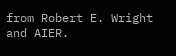from Robert E. Wright and AIER.